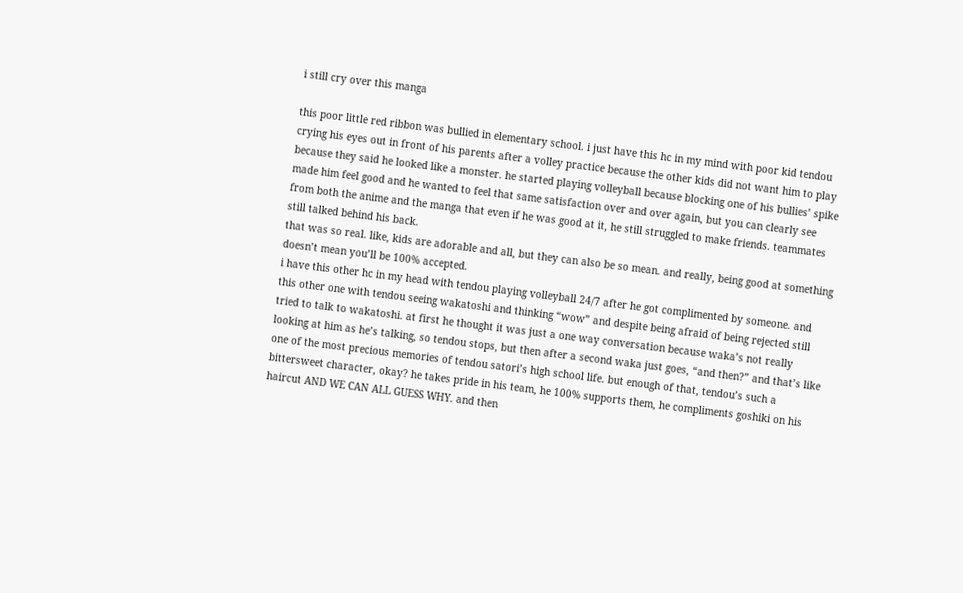i still cry over this manga

this poor little red ribbon was bullied in elementary school. i just have this hc in my mind with poor kid tendou crying his eyes out in front of his parents after a volley practice because the other kids did not want him to play because they said he looked like a monster. he started playing volleyball because blocking one of his bullies’ spike made him feel good and he wanted to feel that same satisfaction over and over again, but you can clearly see from both the anime and the manga that even if he was good at it, he still struggled to make friends. teammates still talked behind his back.
that was so real. like, kids are adorable and all, but they can also be so mean. and really, being good at something doesn’t mean you’ll be 100% accepted.
i have this other hc in my head with tendou playing volleyball 24/7 after he got complimented by someone. and this other one with tendou seeing wakatoshi and thinking “wow” and despite being afraid of being rejected still tried to talk to wakatoshi. at first he thought it was just a one way conversation because waka’s not really looking at him as he’s talking, so tendou stops, but then after a second waka just goes, “and then?” and that’s like one of the most precious memories of tendou satori’s high school life. but enough of that, tendou’s such a bittersweet character, okay? he takes pride in his team, he 100% supports them, he compliments goshiki on his haircut AND WE CAN ALL GUESS WHY. and then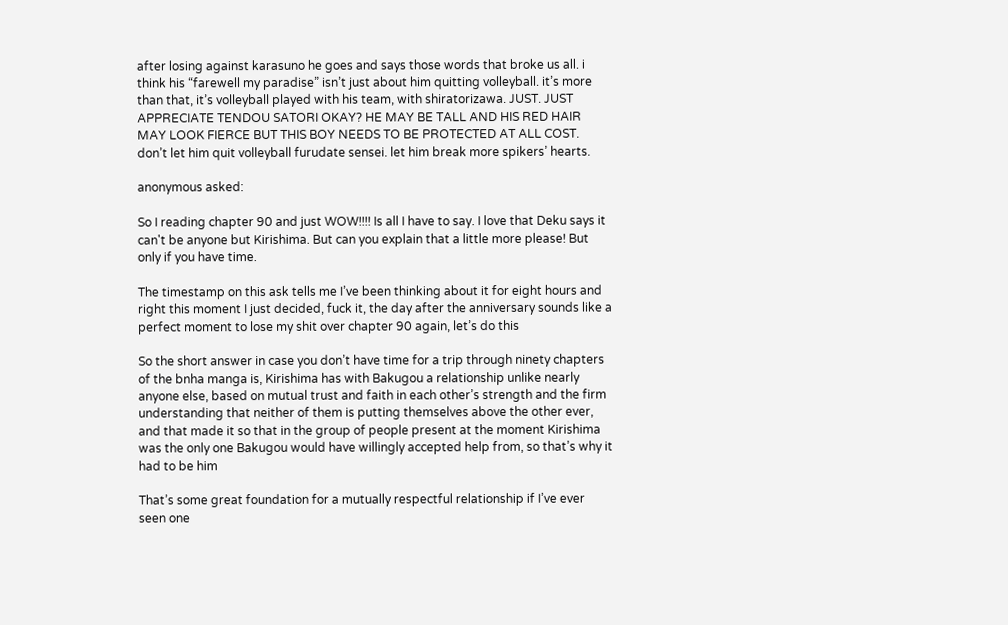after losing against karasuno he goes and says those words that broke us all. i think his “farewell my paradise” isn’t just about him quitting volleyball. it’s more than that, it’s volleyball played with his team, with shiratorizawa. JUST. JUST APPRECIATE TENDOU SATORI OKAY? HE MAY BE TALL AND HIS RED HAIR MAY LOOK FIERCE BUT THIS BOY NEEDS TO BE PROTECTED AT ALL COST. don’t let him quit volleyball furudate sensei. let him break more spikers’ hearts.

anonymous asked:

So I reading chapter 90 and just WOW!!!! Is all I have to say. I love that Deku says it can't be anyone but Kirishima. But can you explain that a little more please! But only if you have time.

The timestamp on this ask tells me I’ve been thinking about it for eight hours and right this moment I just decided, fuck it, the day after the anniversary sounds like a perfect moment to lose my shit over chapter 90 again, let’s do this

So the short answer in case you don’t have time for a trip through ninety chapters of the bnha manga is, Kirishima has with Bakugou a relationship unlike nearly anyone else, based on mutual trust and faith in each other’s strength and the firm understanding that neither of them is putting themselves above the other ever, and that made it so that in the group of people present at the moment Kirishima was the only one Bakugou would have willingly accepted help from, so that’s why it had to be him

That’s some great foundation for a mutually respectful relationship if I’ve ever seen one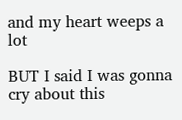and my heart weeps a lot

BUT I said I was gonna cry about this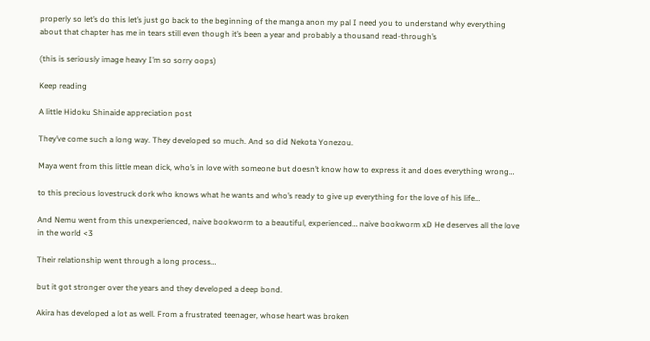properly so let’s do this let’s just go back to the beginning of the manga anon my pal I need you to understand why everything about that chapter has me in tears still even though it’s been a year and probably a thousand read-through’s

(this is seriously image heavy I’m so sorry oops)

Keep reading

A little Hidoku Shinaide appreciation post

They’ve come such a long way. They developed so much. And so did Nekota Yonezou.

Maya went from this little mean dick, who’s in love with someone but doesn’t know how to express it and does everything wrong…

to this precious lovestruck dork who knows what he wants and who’s ready to give up everything for the love of his life…

And Nemu went from this unexperienced, naive bookworm to a beautiful, experienced… naive bookworm xD He deserves all the love in the world <3

Their relationship went through a long process…

but it got stronger over the years and they developed a deep bond.

Akira has developed a lot as well. From a frustrated teenager, whose heart was broken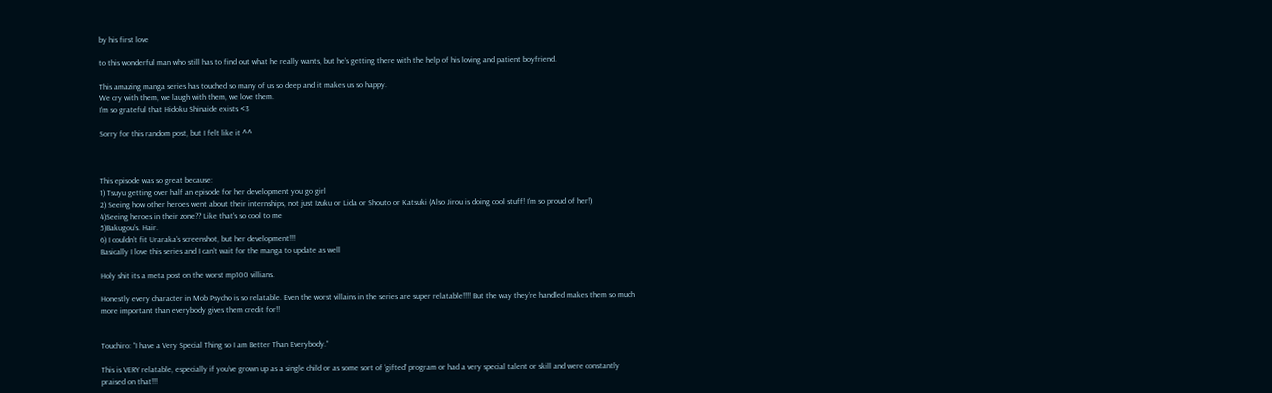by his first love

to this wonderful man who still has to find out what he really wants, but he’s getting there with the help of his loving and patient boyfriend.

This amazing manga series has touched so many of us so deep and it makes us so happy.
We cry with them, we laugh with them, we love them.
I’m so grateful that Hidoku Shinaide exists <3

Sorry for this random post, but I felt like it ^^



This episode was so great because:
1) Tsuyu getting over half an episode for her development you go girl
2) Seeing how other heroes went about their internships, not just Izuku or Lida or Shouto or Katsuki (Also Jirou is doing cool stuff! I’m so proud of her!)
4)Seeing heroes in their zone?? Like that’s so cool to me
5)Bakugou’s. Hair.
6) I couldn’t fit Uraraka’s screenshot, but her development!!!
Basically I love this series and I can’t wait for the manga to update as well

Holy shit its a meta post on the worst mp100 villians.

Honestly every character in Mob Psycho is so relatable. Even the worst villains in the series are super relatable!!!! But the way they’re handled makes them so much more important than everybody gives them credit for!!


Touchiro: “I have a Very Special Thing so I am Better Than Everybody.”

This is VERY relatable, especially if you’ve grown up as a single child or as some sort of ‘gifted’ program or had a very special talent or skill and were constantly praised on that!!!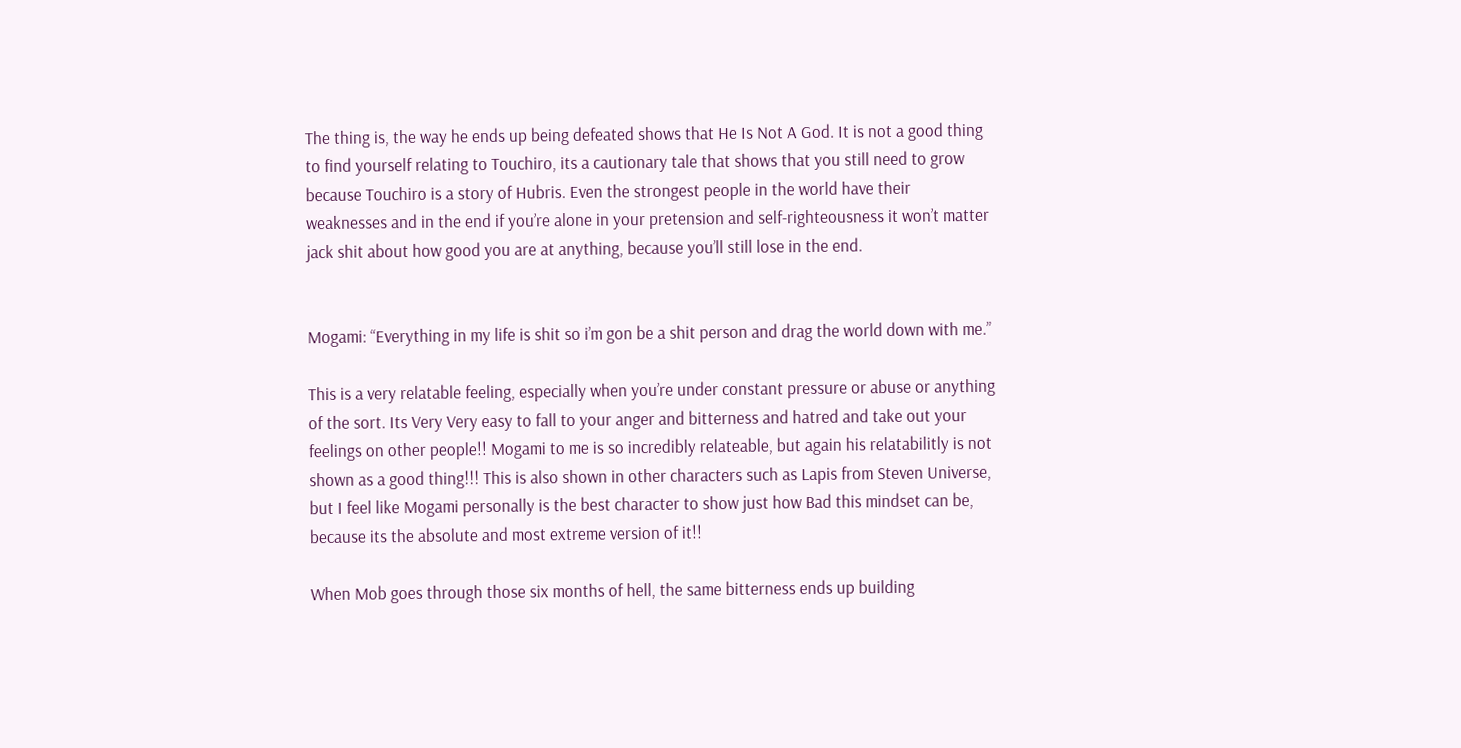The thing is, the way he ends up being defeated shows that He Is Not A God. It is not a good thing to find yourself relating to Touchiro, its a cautionary tale that shows that you still need to grow because Touchiro is a story of Hubris. Even the strongest people in the world have their weaknesses and in the end if you’re alone in your pretension and self-righteousness it won’t matter jack shit about how good you are at anything, because you’ll still lose in the end.


Mogami: “Everything in my life is shit so i’m gon be a shit person and drag the world down with me.”

This is a very relatable feeling, especially when you’re under constant pressure or abuse or anything of the sort. Its Very Very easy to fall to your anger and bitterness and hatred and take out your feelings on other people!! Mogami to me is so incredibly relateable, but again his relatabilitly is not shown as a good thing!!! This is also shown in other characters such as Lapis from Steven Universe, but I feel like Mogami personally is the best character to show just how Bad this mindset can be, because its the absolute and most extreme version of it!!

When Mob goes through those six months of hell, the same bitterness ends up building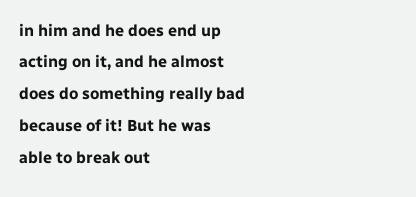in him and he does end up acting on it, and he almost does do something really bad because of it! But he was able to break out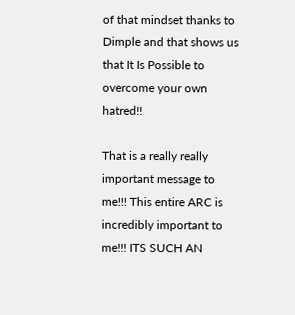of that mindset thanks to Dimple and that shows us that It Is Possible to overcome your own hatred!!

That is a really really important message to me!!! This entire ARC is incredibly important to me!!! ITS SUCH AN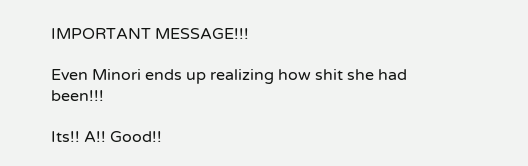IMPORTANT MESSAGE!!!

Even Minori ends up realizing how shit she had been!!!

Its!! A!! Good!!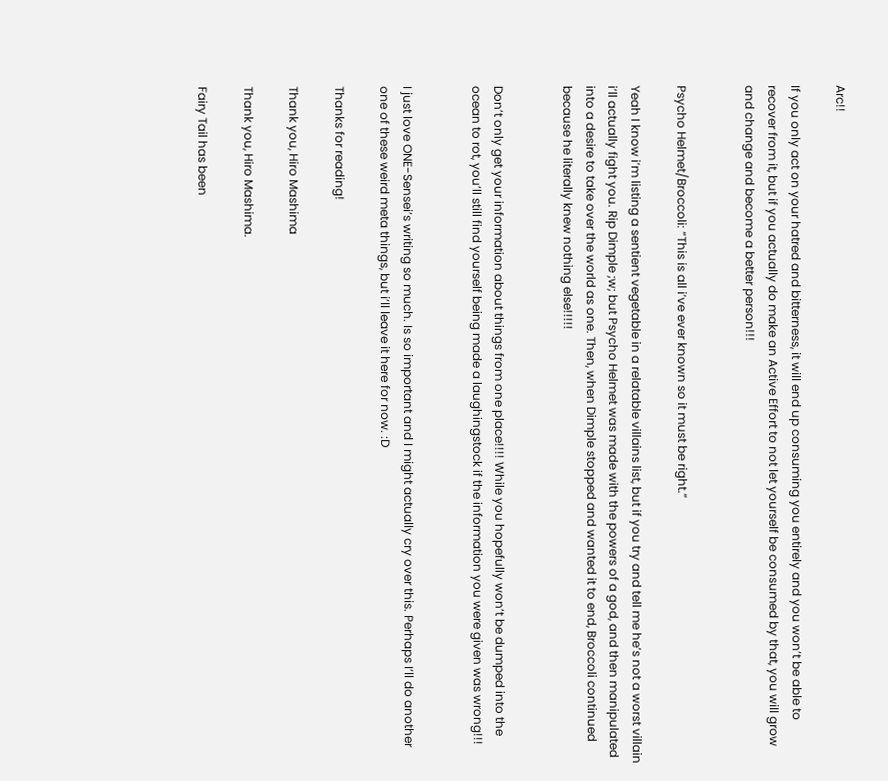Arc!!

If you only act on your hatred and bitterness, it will end up consuming you entirely and you won’t be able to recover from it, but if you actually do make an Active Effort to not let yourself be consumed by that, you will grow and change and become a better person!!!


Psycho Helmet/Broccoli: “This is all i’ve ever known so it must be right.”

Yeah I know i’m listing a sentient vegetable in a relatable villains list, but if you try and tell me he’s not a worst villain i’ll actually fight you. Rip Dimple ;w; but Psycho Helmet was made with the powers of a god, and then manipulated into a desire to take over the world as one. Then, when Dimple stopped and wanted it to end, Broccoli continued because he literally knew nothing else!!!!!


Don’t only get your information about things from one place!!!! While you hopefully won’t be dumped into the ocean to rot, you’ll still find yourself being made a laughingstock if the information you were given was wrong!!!


I just love ONE-Sensei’s writing so much. Is so important and I might actually cry over this. Perhaps I’ll do another one of these weird meta things, but i’ll leave it here for now. :D

Thanks for reading!

Thank you, Hiro Mashima

Thank you, Hiro Mashima.

Fairy Tail has been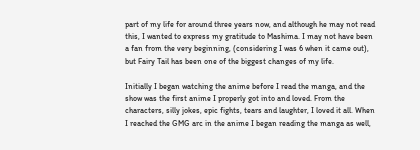part of my life for around three years now, and although he may not read this, I wanted to express my gratitude to Mashima. I may not have been a fan from the very beginning, (considering I was 6 when it came out), but Fairy Tail has been one of the biggest changes of my life.

Initially I began watching the anime before I read the manga, and the show was the first anime I properly got into and loved. From the characters, silly jokes, epic fights, tears and laughter, I loved it all. When I reached the GMG arc in the anime I began reading the manga as well,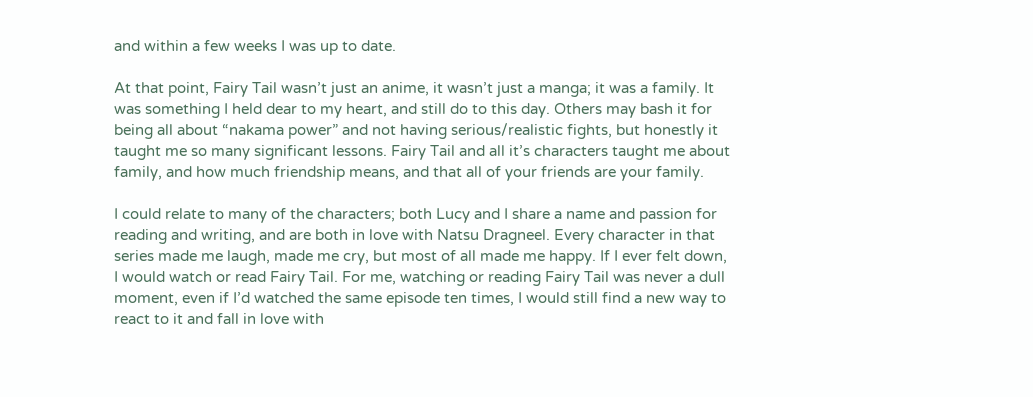and within a few weeks I was up to date.

At that point, Fairy Tail wasn’t just an anime, it wasn’t just a manga; it was a family. It was something I held dear to my heart, and still do to this day. Others may bash it for being all about “nakama power” and not having serious/realistic fights, but honestly it taught me so many significant lessons. Fairy Tail and all it’s characters taught me about family, and how much friendship means, and that all of your friends are your family.

I could relate to many of the characters; both Lucy and I share a name and passion for reading and writing, and are both in love with Natsu Dragneel. Every character in that series made me laugh, made me cry, but most of all made me happy. If I ever felt down, I would watch or read Fairy Tail. For me, watching or reading Fairy Tail was never a dull moment, even if I’d watched the same episode ten times, I would still find a new way to react to it and fall in love with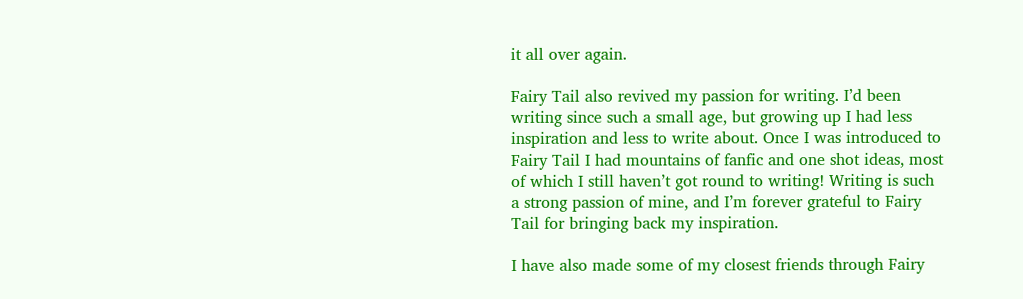it all over again.

Fairy Tail also revived my passion for writing. I’d been writing since such a small age, but growing up I had less inspiration and less to write about. Once I was introduced to Fairy Tail I had mountains of fanfic and one shot ideas, most of which I still haven’t got round to writing! Writing is such a strong passion of mine, and I’m forever grateful to Fairy Tail for bringing back my inspiration.

I have also made some of my closest friends through Fairy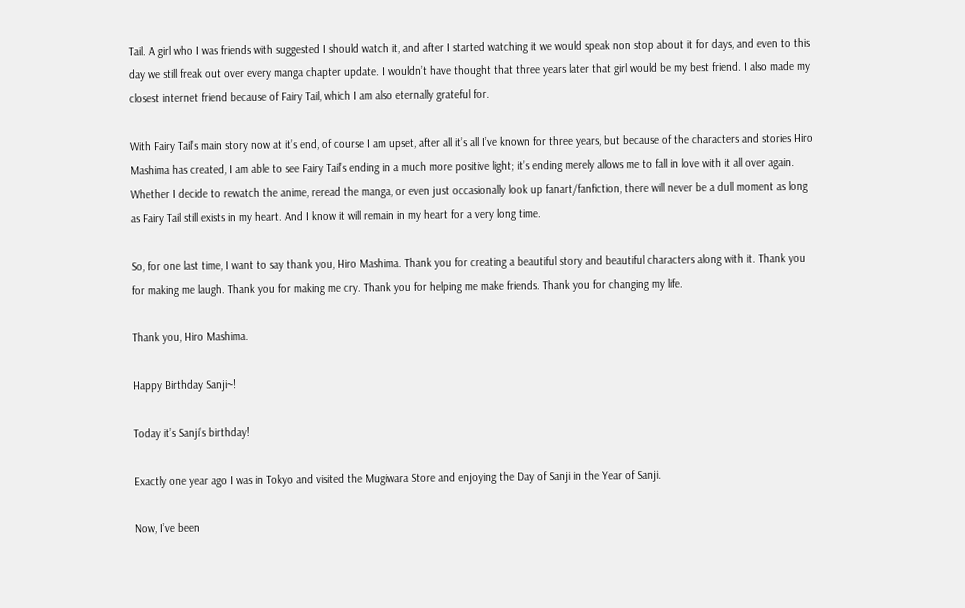Tail. A girl who I was friends with suggested I should watch it, and after I started watching it we would speak non stop about it for days, and even to this day we still freak out over every manga chapter update. I wouldn’t have thought that three years later that girl would be my best friend. I also made my closest internet friend because of Fairy Tail, which I am also eternally grateful for.

With Fairy Tail’s main story now at it’s end, of course I am upset, after all it’s all I’ve known for three years, but because of the characters and stories Hiro Mashima has created, I am able to see Fairy Tail’s ending in a much more positive light; it’s ending merely allows me to fall in love with it all over again. Whether I decide to rewatch the anime, reread the manga, or even just occasionally look up fanart/fanfiction, there will never be a dull moment as long as Fairy Tail still exists in my heart. And I know it will remain in my heart for a very long time.

So, for one last time, I want to say thank you, Hiro Mashima. Thank you for creating a beautiful story and beautiful characters along with it. Thank you for making me laugh. Thank you for making me cry. Thank you for helping me make friends. Thank you for changing my life.

Thank you, Hiro Mashima.

Happy Birthday Sanji~!

Today it’s Sanji’s birthday!

Exactly one year ago I was in Tokyo and visited the Mugiwara Store and enjoying the Day of Sanji in the Year of Sanji.

Now, I’ve been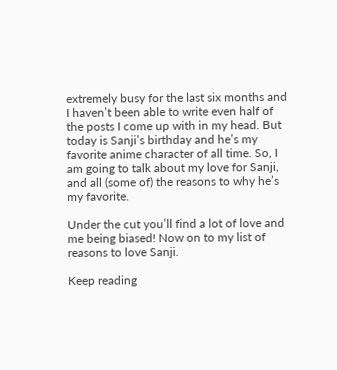extremely busy for the last six months and I haven’t been able to write even half of the posts I come up with in my head. But today is Sanji’s birthday and he’s my favorite anime character of all time. So, I am going to talk about my love for Sanji, and all (some of) the reasons to why he’s my favorite.

Under the cut you’ll find a lot of love and me being biased! Now on to my list of reasons to love Sanji.

Keep reading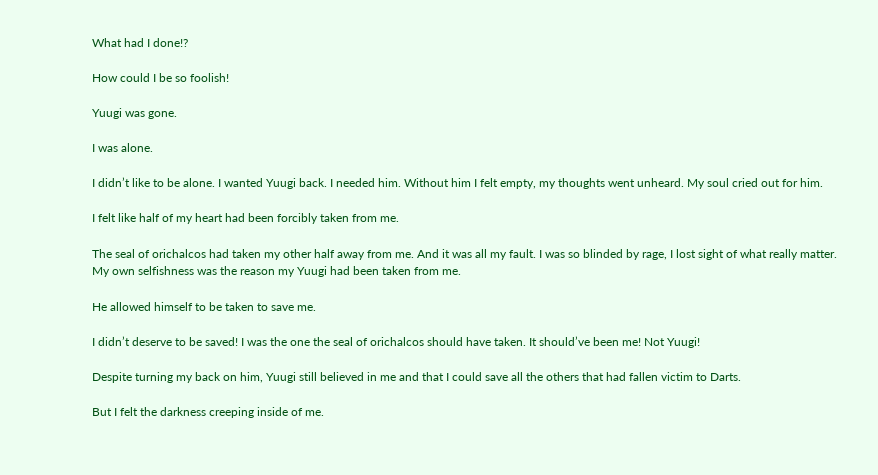What had I done!?

How could I be so foolish!

Yuugi was gone.

I was alone.

I didn’t like to be alone. I wanted Yuugi back. I needed him. Without him I felt empty, my thoughts went unheard. My soul cried out for him.

I felt like half of my heart had been forcibly taken from me.

The seal of orichalcos had taken my other half away from me. And it was all my fault. I was so blinded by rage, I lost sight of what really matter. My own selfishness was the reason my Yuugi had been taken from me.

He allowed himself to be taken to save me.

I didn’t deserve to be saved! I was the one the seal of orichalcos should have taken. It should’ve been me! Not Yuugi!

Despite turning my back on him, Yuugi still believed in me and that I could save all the others that had fallen victim to Darts.

But I felt the darkness creeping inside of me.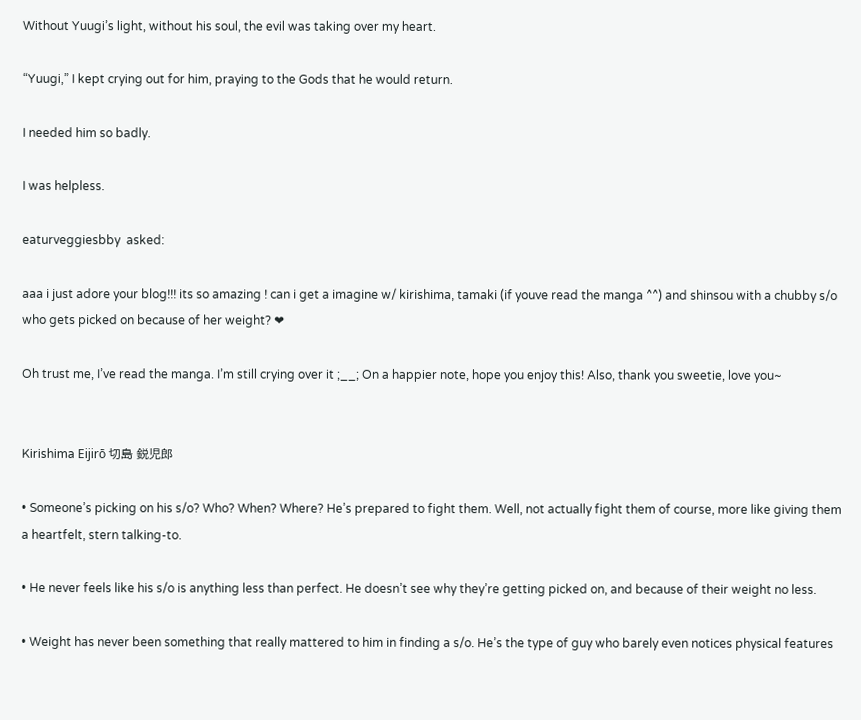Without Yuugi’s light, without his soul, the evil was taking over my heart.

“Yuugi,” I kept crying out for him, praying to the Gods that he would return.

I needed him so badly.

I was helpless.

eaturveggiesbby  asked:

aaa i just adore your blog!!! its so amazing ! can i get a imagine w/ kirishima, tamaki (if youve read the manga ^^) and shinsou with a chubby s/o who gets picked on because of her weight? ❤

Oh trust me, I’ve read the manga. I’m still crying over it ;__; On a happier note, hope you enjoy this! Also, thank you sweetie, love you~


Kirishima Eijirō 切島 鋭児郎

• Someone’s picking on his s/o? Who? When? Where? He’s prepared to fight them. Well, not actually fight them of course, more like giving them a heartfelt, stern talking-to.

• He never feels like his s/o is anything less than perfect. He doesn’t see why they’re getting picked on, and because of their weight no less.

• Weight has never been something that really mattered to him in finding a s/o. He’s the type of guy who barely even notices physical features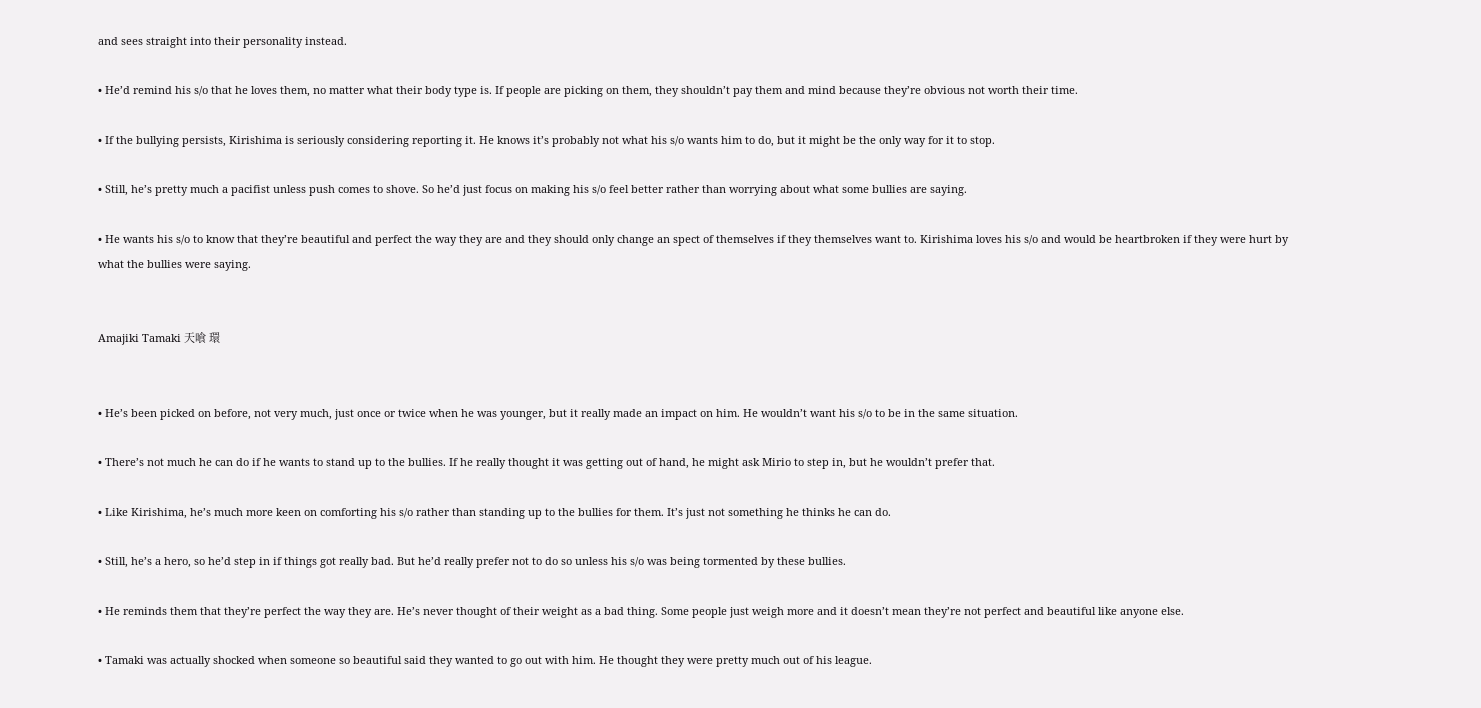and sees straight into their personality instead.

• He’d remind his s/o that he loves them, no matter what their body type is. If people are picking on them, they shouldn’t pay them and mind because they’re obvious not worth their time.

• If the bullying persists, Kirishima is seriously considering reporting it. He knows it’s probably not what his s/o wants him to do, but it might be the only way for it to stop.

• Still, he’s pretty much a pacifist unless push comes to shove. So he’d just focus on making his s/o feel better rather than worrying about what some bullies are saying.

• He wants his s/o to know that they’re beautiful and perfect the way they are and they should only change an spect of themselves if they themselves want to. Kirishima loves his s/o and would be heartbroken if they were hurt by what the bullies were saying.


Amajiki Tamaki 天喰 環


• He’s been picked on before, not very much, just once or twice when he was younger, but it really made an impact on him. He wouldn’t want his s/o to be in the same situation.

• There’s not much he can do if he wants to stand up to the bullies. If he really thought it was getting out of hand, he might ask Mirio to step in, but he wouldn’t prefer that.

• Like Kirishima, he’s much more keen on comforting his s/o rather than standing up to the bullies for them. It’s just not something he thinks he can do.

• Still, he’s a hero, so he’d step in if things got really bad. But he’d really prefer not to do so unless his s/o was being tormented by these bullies.

• He reminds them that they’re perfect the way they are. He’s never thought of their weight as a bad thing. Some people just weigh more and it doesn’t mean they’re not perfect and beautiful like anyone else.

• Tamaki was actually shocked when someone so beautiful said they wanted to go out with him. He thought they were pretty much out of his league.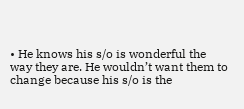• He knows his s/o is wonderful the way they are. He wouldn’t want them to change because his s/o is the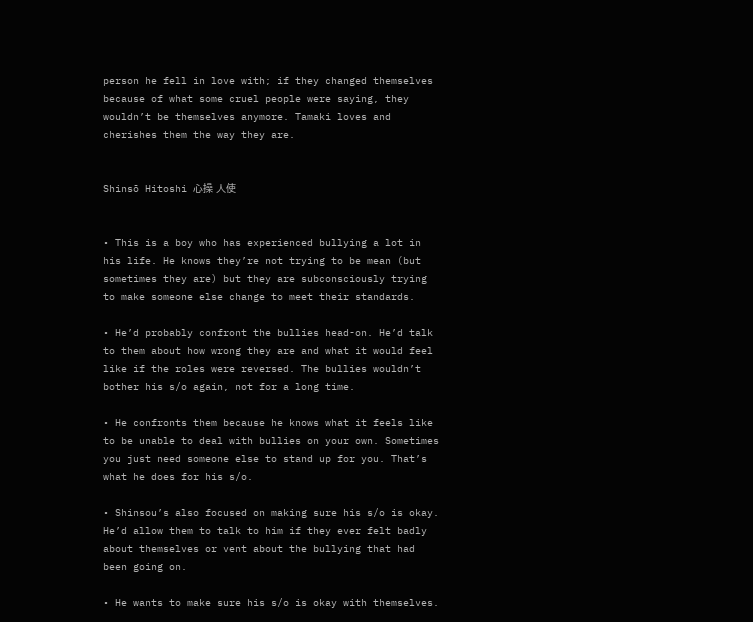person he fell in love with; if they changed themselves because of what some cruel people were saying, they wouldn’t be themselves anymore. Tamaki loves and cherishes them the way they are.


Shinsō Hitoshi 心操 人使


• This is a boy who has experienced bullying a lot in his life. He knows they’re not trying to be mean (but sometimes they are) but they are subconsciously trying to make someone else change to meet their standards.

• He’d probably confront the bullies head-on. He’d talk to them about how wrong they are and what it would feel like if the roles were reversed. The bullies wouldn’t bother his s/o again, not for a long time.

• He confronts them because he knows what it feels like to be unable to deal with bullies on your own. Sometimes you just need someone else to stand up for you. That’s what he does for his s/o.

• Shinsou’s also focused on making sure his s/o is okay. He’d allow them to talk to him if they ever felt badly about themselves or vent about the bullying that had been going on.

• He wants to make sure his s/o is okay with themselves.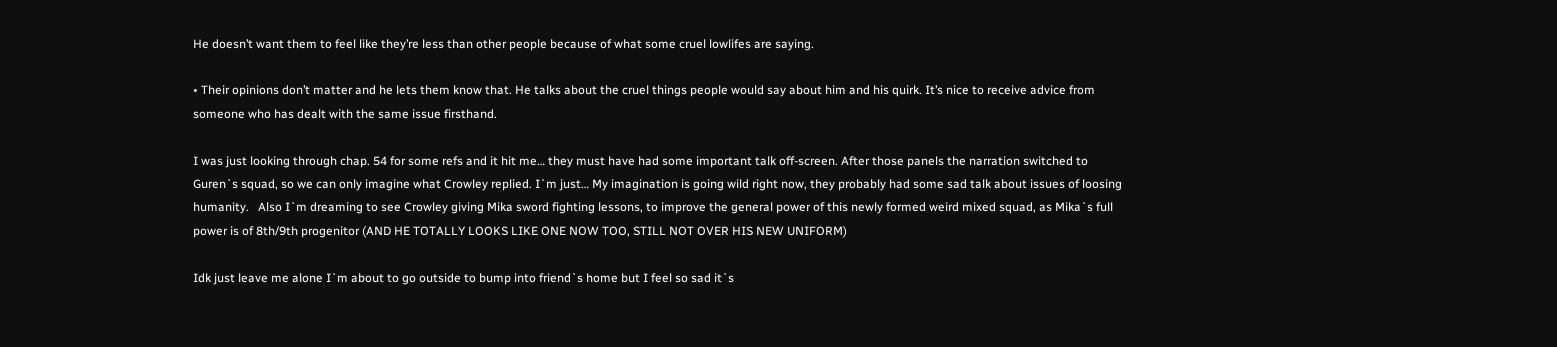He doesn’t want them to feel like they’re less than other people because of what some cruel lowlifes are saying.

• Their opinions don’t matter and he lets them know that. He talks about the cruel things people would say about him and his quirk. It’s nice to receive advice from someone who has dealt with the same issue firsthand.

I was just looking through chap. 54 for some refs and it hit me… they must have had some important talk off-screen. After those panels the narration switched to Guren`s squad, so we can only imagine what Crowley replied. I`m just… My imagination is going wild right now, they probably had some sad talk about issues of loosing humanity.   Also I`m dreaming to see Crowley giving Mika sword fighting lessons, to improve the general power of this newly formed weird mixed squad, as Mika`s full power is of 8th/9th progenitor (AND HE TOTALLY LOOKS LIKE ONE NOW TOO, STILL NOT OVER HIS NEW UNIFORM)

Idk just leave me alone I`m about to go outside to bump into friend`s home but I feel so sad it`s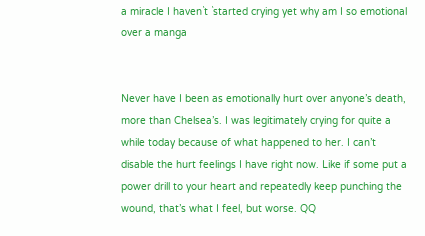a miracle I haven`t `started crying yet why am I so emotional over a manga


Never have I been as emotionally hurt over anyone’s death, more than Chelsea’s. I was legitimately crying for quite a while today because of what happened to her. I can’t disable the hurt feelings I have right now. Like if some put a power drill to your heart and repeatedly keep punching the wound, that’s what I feel, but worse. QQ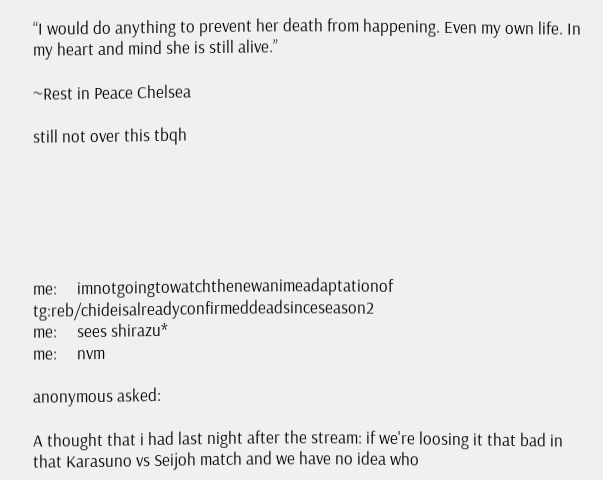“I would do anything to prevent her death from happening. Even my own life. In my heart and mind she is still alive.”

~Rest in Peace Chelsea

still not over this tbqh






me:     imnotgoingtowatchthenewanimeadaptationof                     tg:reb/chideisalreadyconfirmeddeadsinceseason2
me:     sees shirazu*
me:     nvm

anonymous asked:

A thought that i had last night after the stream: if we're loosing it that bad in that Karasuno vs Seijoh match and we have no idea who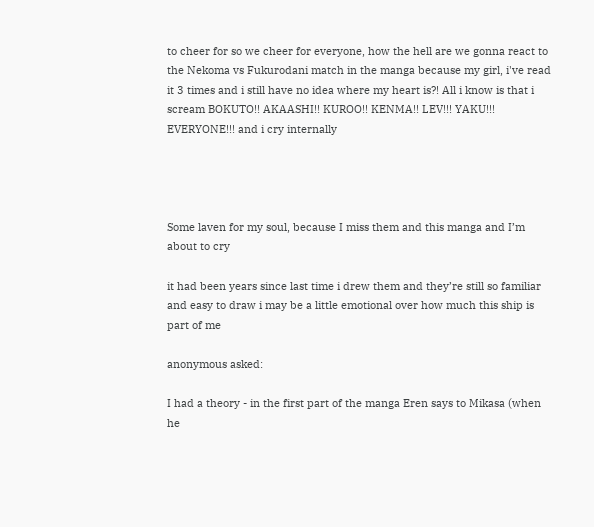to cheer for so we cheer for everyone, how the hell are we gonna react to the Nekoma vs Fukurodani match in the manga because my girl, i've read it 3 times and i still have no idea where my heart is?! All i know is that i scream BOKUTO!! AKAASHI!! KUROO!! KENMA!! LEV!!! YAKU!!! EVERYONE!!! and i cry internally




Some laven for my soul, because I miss them and this manga and I’m about to cry

it had been years since last time i drew them and they’re still so familiar and easy to draw i may be a little emotional over how much this ship is part of me

anonymous asked:

I had a theory - in the first part of the manga Eren says to Mikasa (when he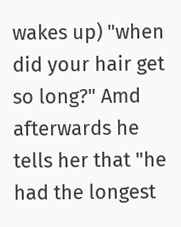wakes up) "when did your hair get so long?" Amd afterwards he tells her that "he had the longest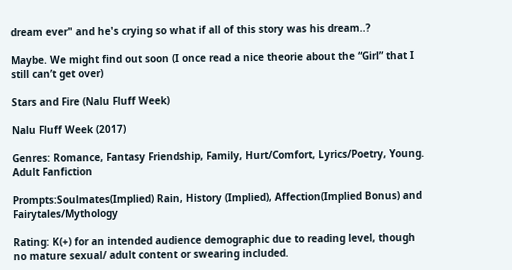dream ever" and he's crying so what if all of this story was his dream..?

Maybe. We might find out soon (I once read a nice theorie about the “Girl” that I still can’t get over)

Stars and Fire (Nalu Fluff Week)

Nalu Fluff Week (2017)

Genres: Romance, Fantasy Friendship, Family, Hurt/Comfort, Lyrics/Poetry, Young. Adult Fanfiction

Prompts:Soulmates(Implied) Rain, History (Implied), Affection(Implied Bonus) and Fairytales/Mythology

Rating: K(+) for an intended audience demographic due to reading level, though no mature sexual/ adult content or swearing included.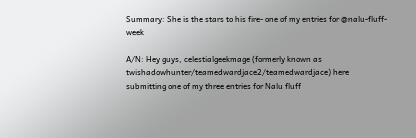Summary: She is the stars to his fire- one of my entries for @nalu-fluff-week

A/N: Hey guys, celestialgeekmage (formerly known as twishadowhunter/teamedwardjace2/teamedwardjace) here submitting one of my three entries for Nalu fluff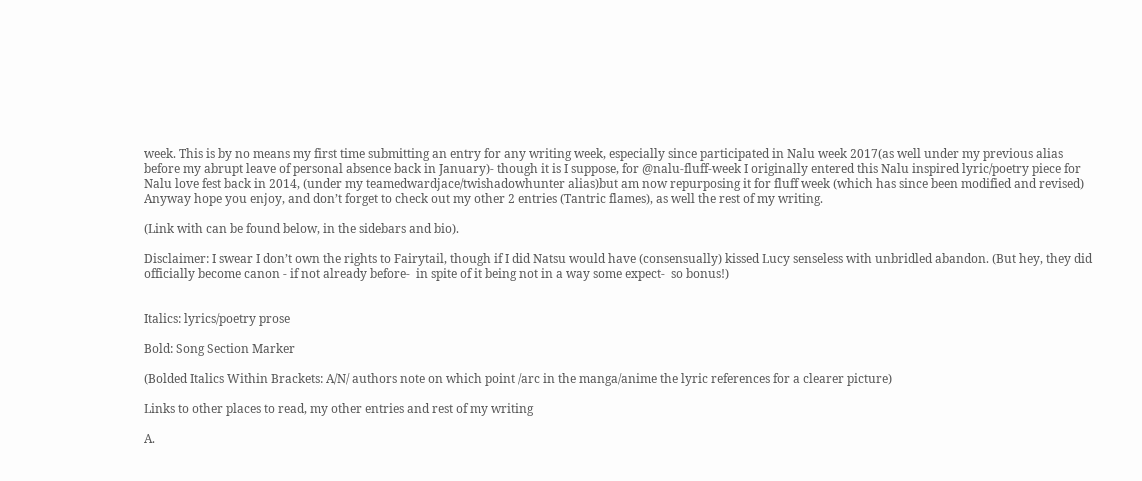week. This is by no means my first time submitting an entry for any writing week, especially since participated in Nalu week 2017(as well under my previous alias before my abrupt leave of personal absence back in January)- though it is I suppose, for @nalu-fluff-week I originally entered this Nalu inspired lyric/poetry piece for Nalu love fest back in 2014, (under my teamedwardjace/twishadowhunter alias)but am now repurposing it for fluff week (which has since been modified and revised) Anyway hope you enjoy, and don’t forget to check out my other 2 entries (Tantric flames), as well the rest of my writing.

(Link with can be found below, in the sidebars and bio).

Disclaimer: I swear I don’t own the rights to Fairytail, though if I did Natsu would have (consensually) kissed Lucy senseless with unbridled abandon. (But hey, they did officially become canon - if not already before-  in spite of it being not in a way some expect-  so bonus!)


Italics: lyrics/poetry prose

Bold: Song Section Marker

(Bolded Italics Within Brackets: A/N/ authors note on which point /arc in the manga/anime the lyric references for a clearer picture)

Links to other places to read, my other entries and rest of my writing

A.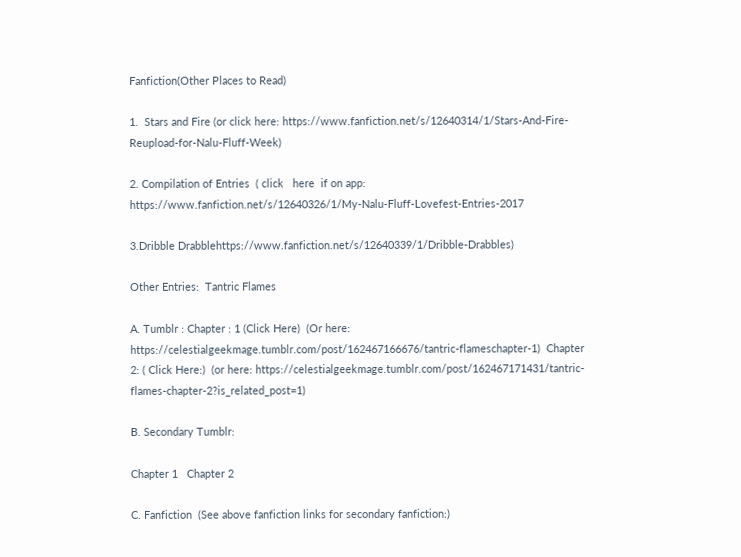Fanfiction(Other Places to Read)

1.  Stars and Fire (or click here: https://www.fanfiction.net/s/12640314/1/Stars-And-Fire-Reupload-for-Nalu-Fluff-Week)

2. Compilation of Entries  ( click   here  if on app: https://www.fanfiction.net/s/12640326/1/My-Nalu-Fluff-Lovefest-Entries-2017

3.Dribble Drabblehttps://www.fanfiction.net/s/12640339/1/Dribble-Drabbles)

Other Entries:  Tantric Flames

A. Tumblr : Chapter : 1 (Click Here)  (Or here: https://celestialgeekmage.tumblr.com/post/162467166676/tantric-flameschapter-1)  Chapter 2: ( Click Here:)  (or here: https://celestialgeekmage.tumblr.com/post/162467171431/tantric-flames-chapter-2?is_related_post=1)

B. Secondary Tumblr:

Chapter 1   Chapter 2

C. Fanfiction  (See above fanfiction links for secondary fanfiction:)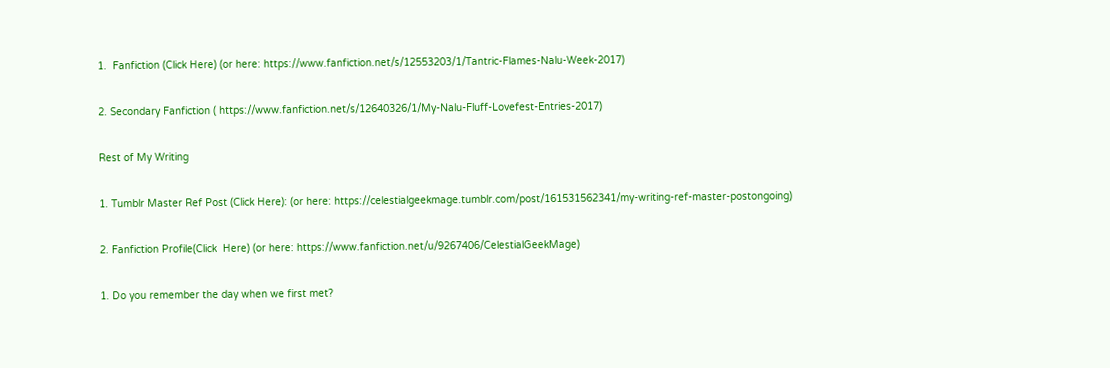1.  Fanfiction (Click Here) (or here: https://www.fanfiction.net/s/12553203/1/Tantric-Flames-Nalu-Week-2017)

2. Secondary Fanfiction ( https://www.fanfiction.net/s/12640326/1/My-Nalu-Fluff-Lovefest-Entries-2017)

Rest of My Writing

1. Tumblr Master Ref Post (Click Here): (or here: https://celestialgeekmage.tumblr.com/post/161531562341/my-writing-ref-master-postongoing)

2. Fanfiction Profile(Click  Here) (or here: https://www.fanfiction.net/u/9267406/CelestialGeekMage)

1. Do you remember the day when we first met?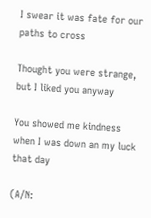I swear it was fate for our paths to cross

Thought you were strange, but I liked you anyway

You showed me kindness when I was down an my luck that day

(A/N: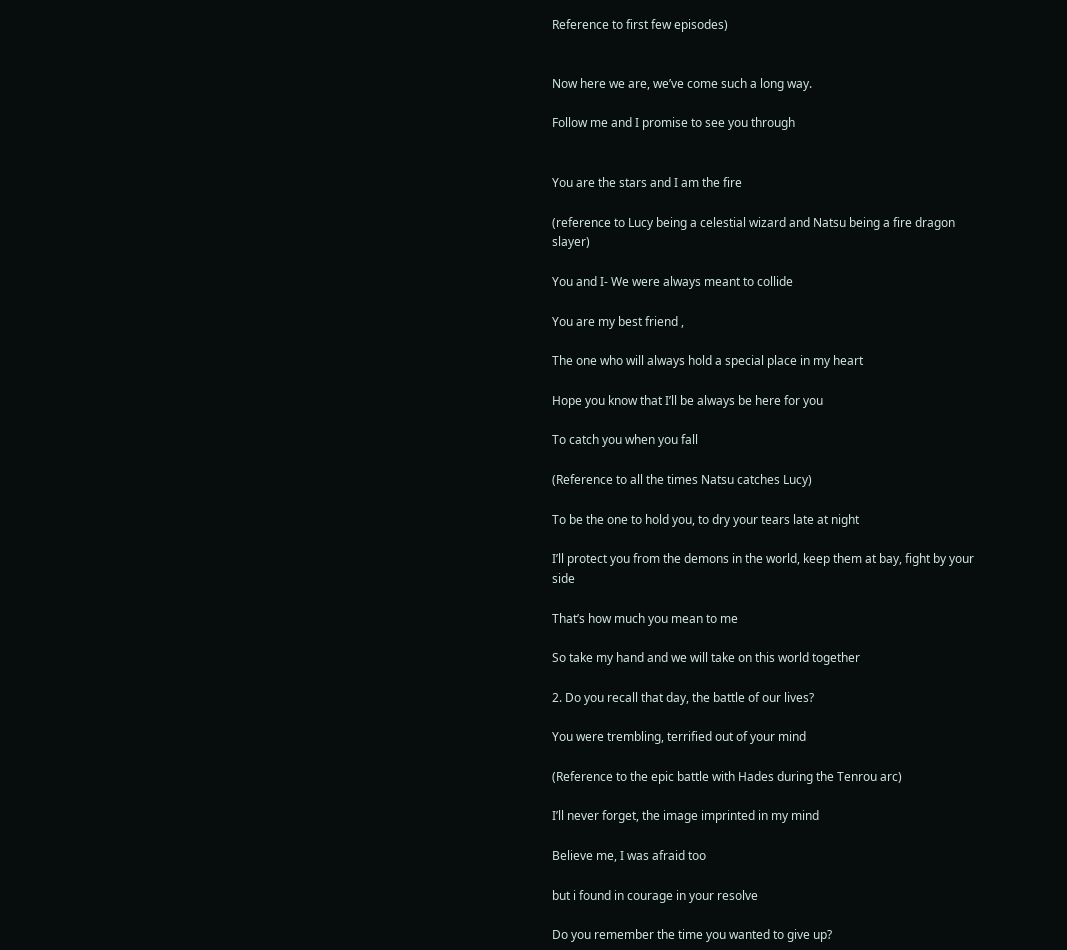Reference to first few episodes)


Now here we are, we’ve come such a long way.

Follow me and I promise to see you through


You are the stars and I am the fire

(reference to Lucy being a celestial wizard and Natsu being a fire dragon slayer)

You and I- We were always meant to collide

You are my best friend ,

The one who will always hold a special place in my heart

Hope you know that I’ll be always be here for you

To catch you when you fall

(Reference to all the times Natsu catches Lucy)

To be the one to hold you, to dry your tears late at night

I’ll protect you from the demons in the world, keep them at bay, fight by your side

That’s how much you mean to me

So take my hand and we will take on this world together

2. Do you recall that day, the battle of our lives?

You were trembling, terrified out of your mind

(Reference to the epic battle with Hades during the Tenrou arc)

I’ll never forget, the image imprinted in my mind

Believe me, I was afraid too

but i found in courage in your resolve

Do you remember the time you wanted to give up?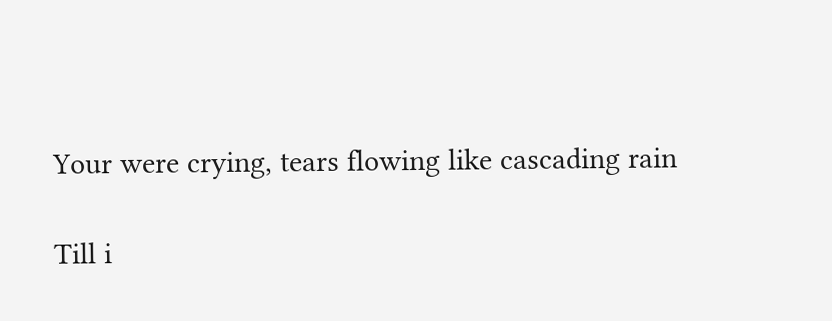Your were crying, tears flowing like cascading rain

Till i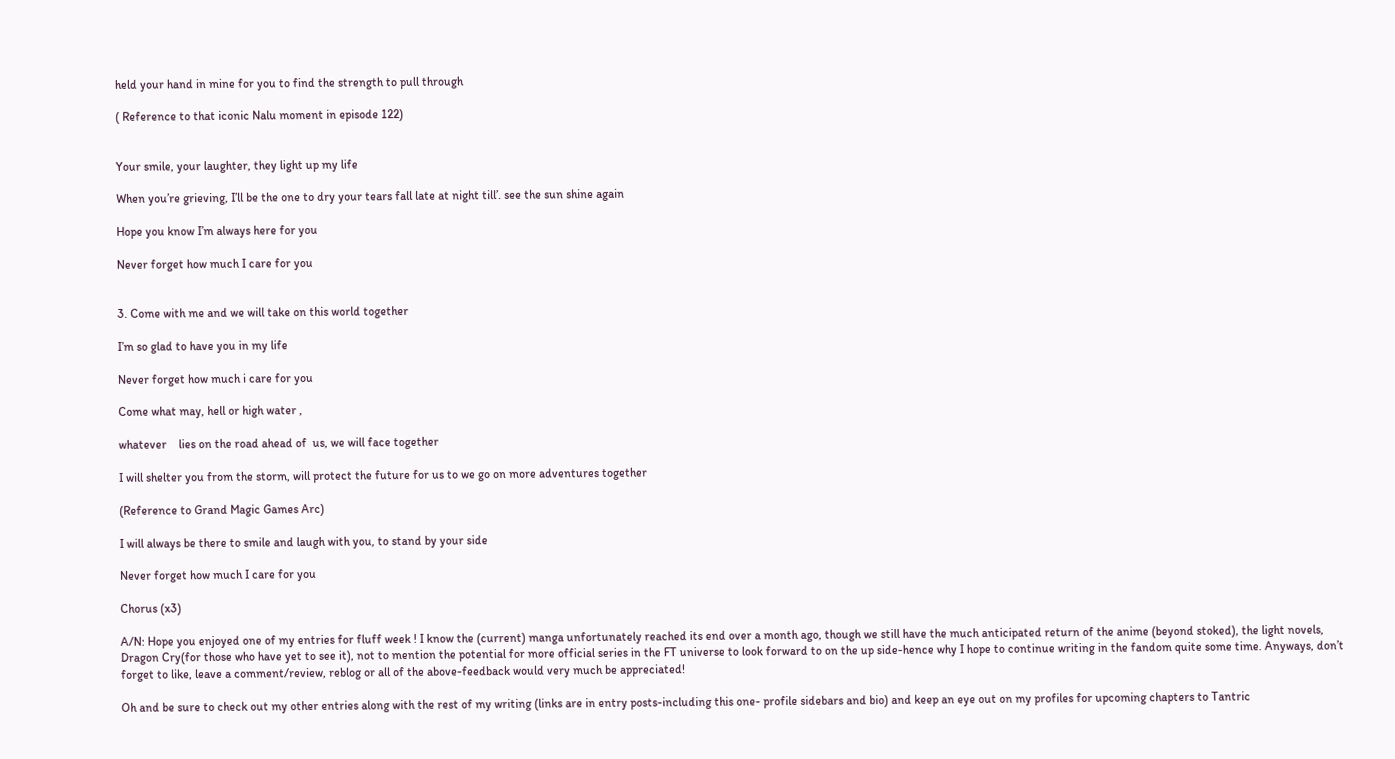held your hand in mine for you to find the strength to pull through

( Reference to that iconic Nalu moment in episode 122)


Your smile, your laughter, they light up my life

When you’re grieving, I’ll be the one to dry your tears fall late at night till’. see the sun shine again

Hope you know I’m always here for you

Never forget how much I care for you


3. Come with me and we will take on this world together

I’m so glad to have you in my life

Never forget how much i care for you

Come what may, hell or high water ,

whatever    lies on the road ahead of  us, we will face together

I will shelter you from the storm, will protect the future for us to we go on more adventures together

(Reference to Grand Magic Games Arc)

I will always be there to smile and laugh with you, to stand by your side

Never forget how much I care for you

Chorus (x3)

A/N: Hope you enjoyed one of my entries for fluff week ! I know the (current) manga unfortunately reached its end over a month ago, though we still have the much anticipated return of the anime (beyond stoked), the light novels, Dragon Cry(for those who have yet to see it), not to mention the potential for more official series in the FT universe to look forward to on the up side-hence why I hope to continue writing in the fandom quite some time. Anyways, don’t forget to like, leave a comment/review, reblog or all of the above-feedback would very much be appreciated!

Oh and be sure to check out my other entries along with the rest of my writing (links are in entry posts-including this one- profile sidebars and bio) and keep an eye out on my profiles for upcoming chapters to Tantric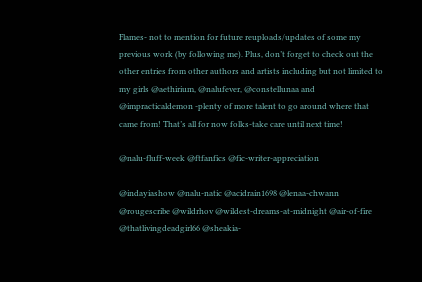Flames- not to mention for future reuploads/updates of some my previous work (by following me). Plus, don’t forget to check out the other entries from other authors and artists including but not limited to my girls @aethirium, @nalufever, @constellunaa and @impracticaldemon -plenty of more talent to go around where that came from! That’s all for now folks-take care until next time!

@nalu-fluff-week @ftfanfics @fic-writer-appreciation

@indayiashow @nalu-natic @acidrain1698 @lenaa-chwann @rougescribe @wildrhov @wildest-dreams-at-midnight @air-of-fire @thatlivingdeadgirl66 @sheakia-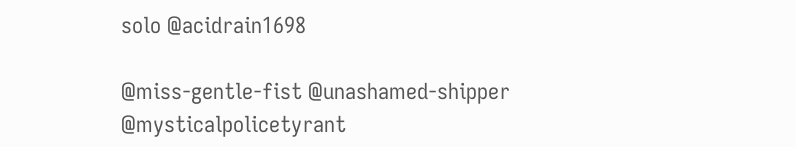solo @acidrain1698

@miss-gentle-fist @unashamed-shipper @mysticalpolicetyrant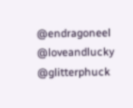@endragoneel @loveandlucky @glitterphuck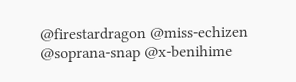@firestardragon @miss-echizen @soprana-snap @x-benihime